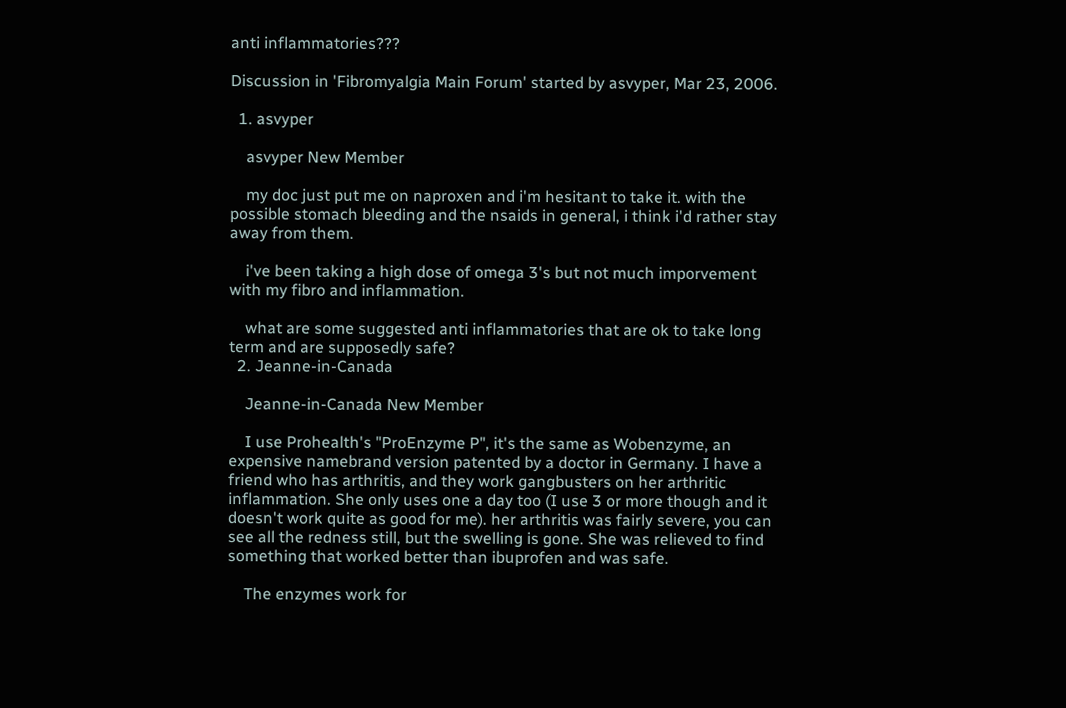anti inflammatories???

Discussion in 'Fibromyalgia Main Forum' started by asvyper, Mar 23, 2006.

  1. asvyper

    asvyper New Member

    my doc just put me on naproxen and i'm hesitant to take it. with the possible stomach bleeding and the nsaids in general, i think i'd rather stay away from them.

    i've been taking a high dose of omega 3's but not much imporvement with my fibro and inflammation.

    what are some suggested anti inflammatories that are ok to take long term and are supposedly safe?
  2. Jeanne-in-Canada

    Jeanne-in-Canada New Member

    I use Prohealth's "ProEnzyme P", it's the same as Wobenzyme, an expensive namebrand version patented by a doctor in Germany. I have a friend who has arthritis, and they work gangbusters on her arthritic inflammation. She only uses one a day too (I use 3 or more though and it doesn't work quite as good for me). her arthritis was fairly severe, you can see all the redness still, but the swelling is gone. She was relieved to find something that worked better than ibuprofen and was safe.

    The enzymes work for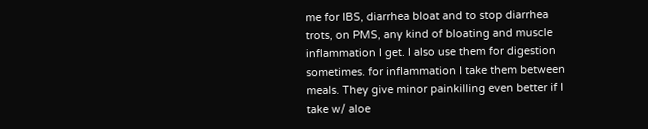me for IBS, diarrhea bloat and to stop diarrhea trots, on PMS, any kind of bloating and muscle inflammation I get. I also use them for digestion sometimes. for inflammation I take them between meals. They give minor painkilling even better if I take w/ aloe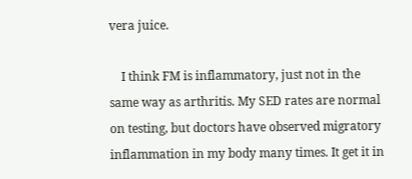vera juice.

    I think FM is inflammatory, just not in the same way as arthritis. My SED rates are normal on testing, but doctors have observed migratory inflammation in my body many times. It get it in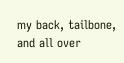my back, tailbone, and all over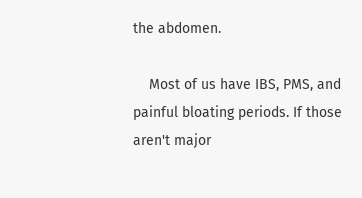the abdomen.

    Most of us have IBS, PMS, and painful bloating periods. If those aren't major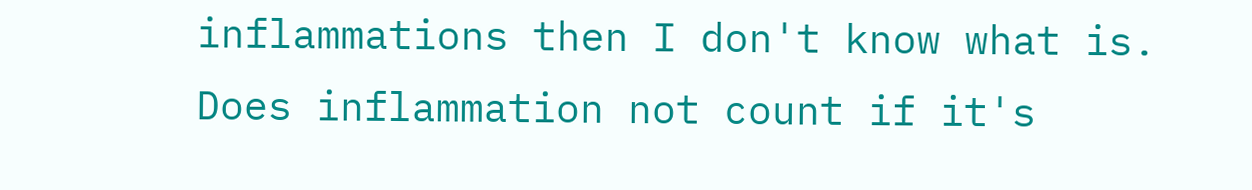inflammations then I don't know what is. Does inflammation not count if it's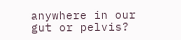anywhere in our gut or pelvis?